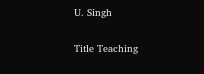U. Singh

Title Teaching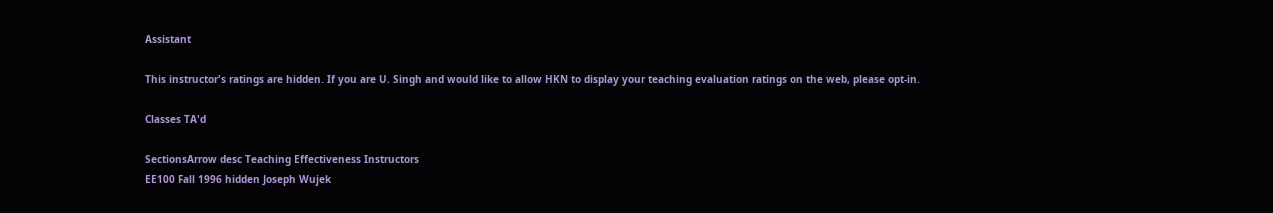Assistant

This instructor's ratings are hidden. If you are U. Singh and would like to allow HKN to display your teaching evaluation ratings on the web, please opt-in.

Classes TA'd

SectionsArrow desc Teaching Effectiveness Instructors
EE100 Fall 1996 hidden Joseph Wujek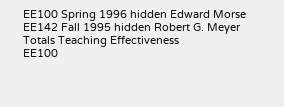EE100 Spring 1996 hidden Edward Morse
EE142 Fall 1995 hidden Robert G. Meyer
Totals Teaching Effectiveness
EE100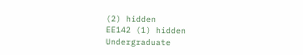(2) hidden
EE142 (1) hidden
Undergraduate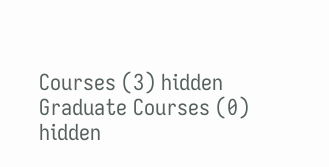Courses (3) hidden
Graduate Courses (0) hidden